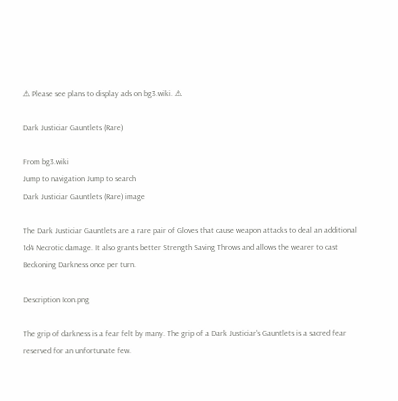⚠ Please see plans to display ads on bg3.wiki. ⚠

Dark Justiciar Gauntlets (Rare)

From bg3.wiki
Jump to navigation Jump to search
Dark Justiciar Gauntlets (Rare) image

The Dark Justiciar Gauntlets are a rare pair of Gloves that cause weapon attacks to deal an additional 1d4 Necrotic damage. It also grants better Strength Saving Throws and allows the wearer to cast Beckoning Darkness once per turn.

Description Icon.png

The grip of darkness is a fear felt by many. The grip of a Dark Justiciar's Gauntlets is a sacred fear reserved for an unfortunate few.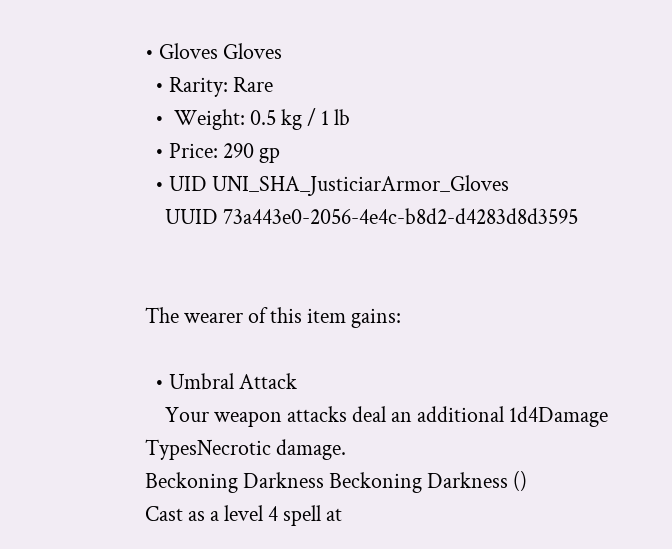• Gloves Gloves
  • Rarity: Rare
  •  Weight: 0.5 kg / 1 lb
  • Price: 290 gp
  • UID UNI_SHA_JusticiarArmor_Gloves
    UUID 73a443e0-2056-4e4c-b8d2-d4283d8d3595


The wearer of this item gains:

  • Umbral Attack
    Your weapon attacks deal an additional 1d4Damage TypesNecrotic damage.
Beckoning Darkness Beckoning Darkness ()
Cast as a level 4 spell at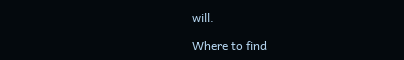will.

Where to find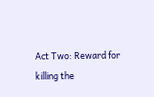Act Two: Reward for killing the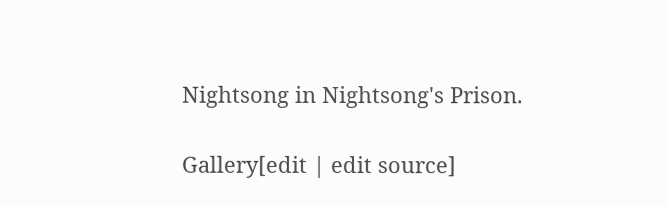Nightsong in Nightsong's Prison.

Gallery[edit | edit source]